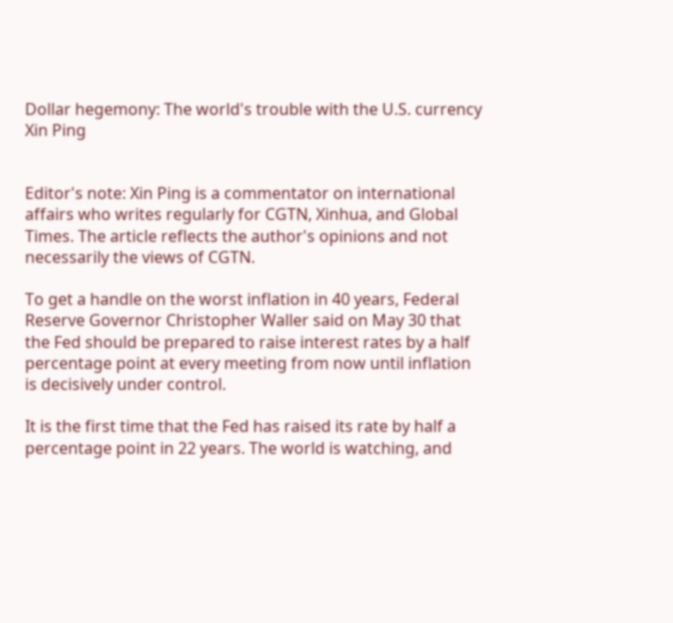Dollar hegemony: The world's trouble with the U.S. currency
Xin Ping


Editor's note: Xin Ping is a commentator on international affairs who writes regularly for CGTN, Xinhua, and Global Times. The article reflects the author's opinions and not necessarily the views of CGTN.

To get a handle on the worst inflation in 40 years, Federal Reserve Governor Christopher Waller said on May 30 that the Fed should be prepared to raise interest rates by a half percentage point at every meeting from now until inflation is decisively under control.

It is the first time that the Fed has raised its rate by half a percentage point in 22 years. The world is watching, and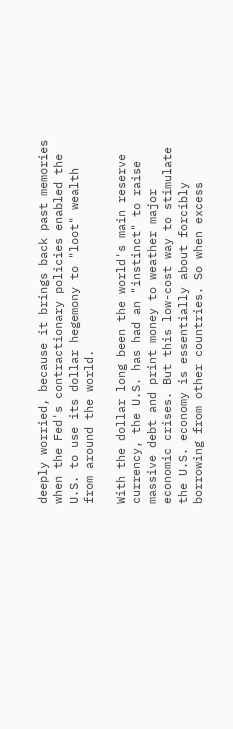deeply worried, because it brings back past memories when the Fed's contractionary policies enabled the U.S. to use its dollar hegemony to "loot" wealth from around the world.

With the dollar long been the world's main reserve currency, the U.S. has had an "instinct" to raise massive debt and print money to weather major economic crises. But this low-cost way to stimulate the U.S. economy is essentially about forcibly borrowing from other countries. So when excess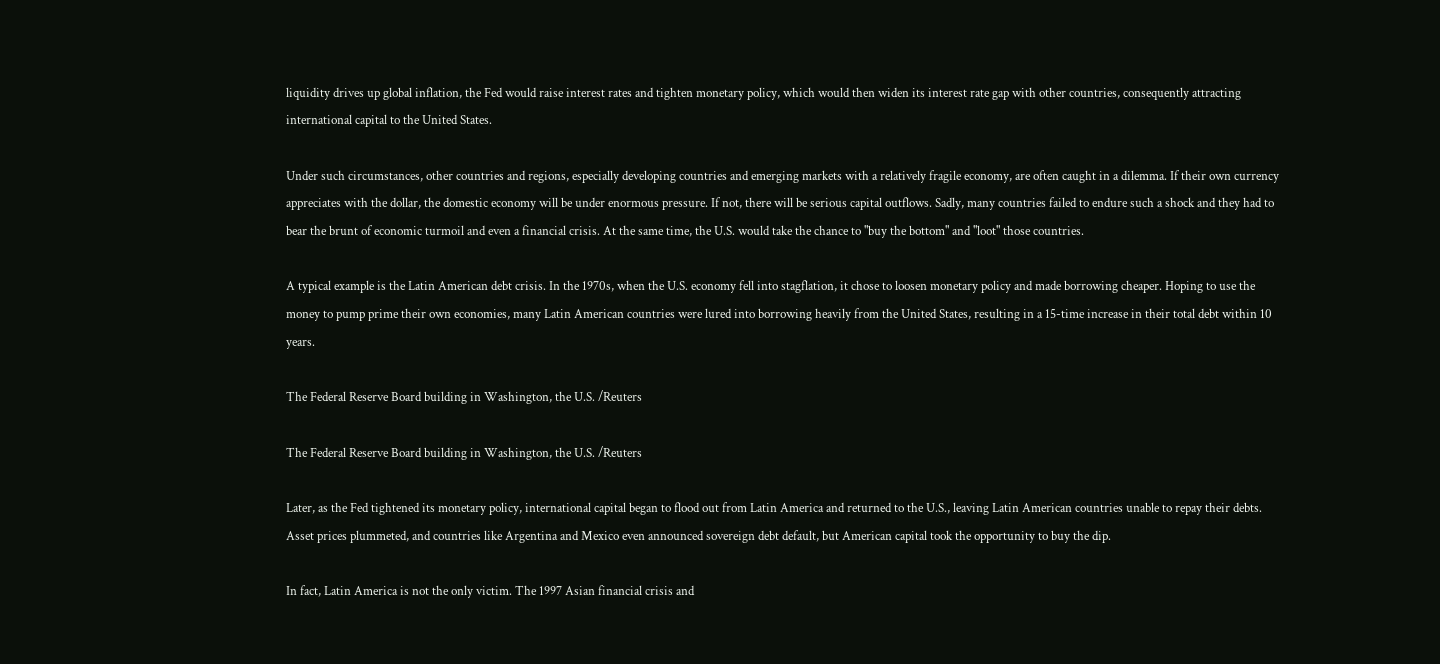liquidity drives up global inflation, the Fed would raise interest rates and tighten monetary policy, which would then widen its interest rate gap with other countries, consequently attracting international capital to the United States.

Under such circumstances, other countries and regions, especially developing countries and emerging markets with a relatively fragile economy, are often caught in a dilemma. If their own currency appreciates with the dollar, the domestic economy will be under enormous pressure. If not, there will be serious capital outflows. Sadly, many countries failed to endure such a shock and they had to bear the brunt of economic turmoil and even a financial crisis. At the same time, the U.S. would take the chance to "buy the bottom" and "loot" those countries.

A typical example is the Latin American debt crisis. In the 1970s, when the U.S. economy fell into stagflation, it chose to loosen monetary policy and made borrowing cheaper. Hoping to use the money to pump prime their own economies, many Latin American countries were lured into borrowing heavily from the United States, resulting in a 15-time increase in their total debt within 10 years.

The Federal Reserve Board building in Washington, the U.S. /Reuters

The Federal Reserve Board building in Washington, the U.S. /Reuters

Later, as the Fed tightened its monetary policy, international capital began to flood out from Latin America and returned to the U.S., leaving Latin American countries unable to repay their debts. Asset prices plummeted, and countries like Argentina and Mexico even announced sovereign debt default, but American capital took the opportunity to buy the dip.

In fact, Latin America is not the only victim. The 1997 Asian financial crisis and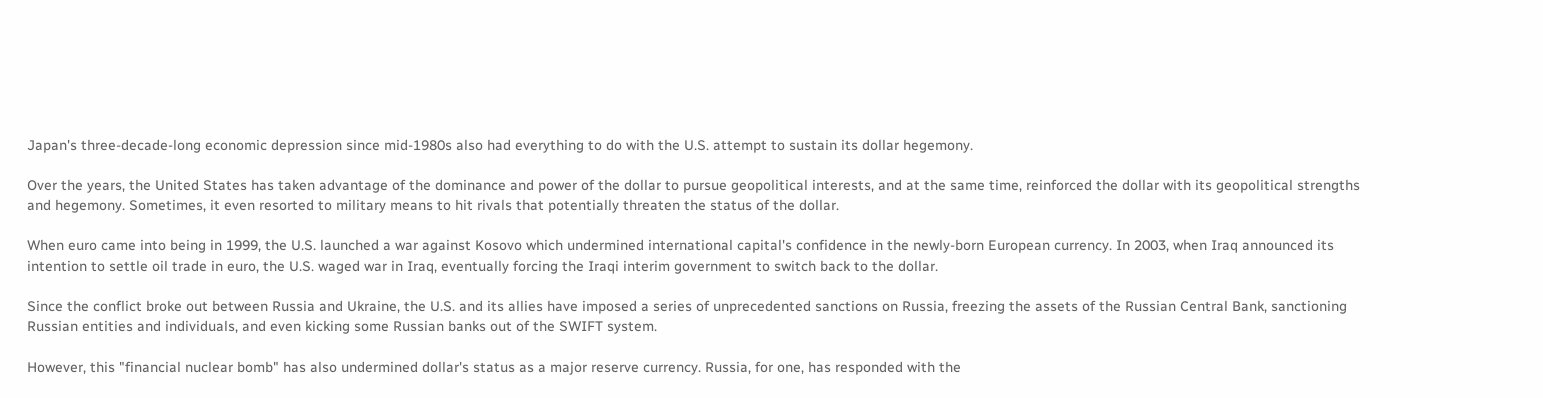Japan's three-decade-long economic depression since mid-1980s also had everything to do with the U.S. attempt to sustain its dollar hegemony.

Over the years, the United States has taken advantage of the dominance and power of the dollar to pursue geopolitical interests, and at the same time, reinforced the dollar with its geopolitical strengths and hegemony. Sometimes, it even resorted to military means to hit rivals that potentially threaten the status of the dollar.

When euro came into being in 1999, the U.S. launched a war against Kosovo which undermined international capital's confidence in the newly-born European currency. In 2003, when Iraq announced its intention to settle oil trade in euro, the U.S. waged war in Iraq, eventually forcing the Iraqi interim government to switch back to the dollar.

Since the conflict broke out between Russia and Ukraine, the U.S. and its allies have imposed a series of unprecedented sanctions on Russia, freezing the assets of the Russian Central Bank, sanctioning Russian entities and individuals, and even kicking some Russian banks out of the SWIFT system.

However, this "financial nuclear bomb" has also undermined dollar's status as a major reserve currency. Russia, for one, has responded with the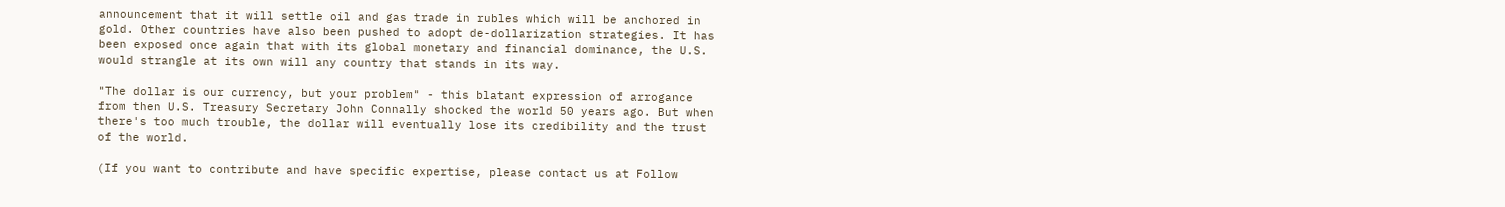announcement that it will settle oil and gas trade in rubles which will be anchored in gold. Other countries have also been pushed to adopt de-dollarization strategies. It has been exposed once again that with its global monetary and financial dominance, the U.S. would strangle at its own will any country that stands in its way.

"The dollar is our currency, but your problem" - this blatant expression of arrogance from then U.S. Treasury Secretary John Connally shocked the world 50 years ago. But when there's too much trouble, the dollar will eventually lose its credibility and the trust of the world.

(If you want to contribute and have specific expertise, please contact us at Follow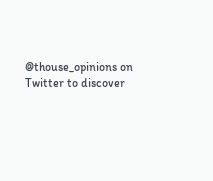@thouse_opinions on Twitter to discover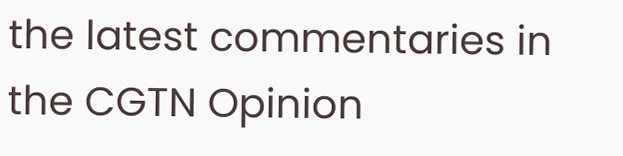the latest commentaries in the CGTN Opinion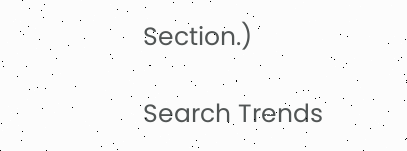Section.)

Search Trends